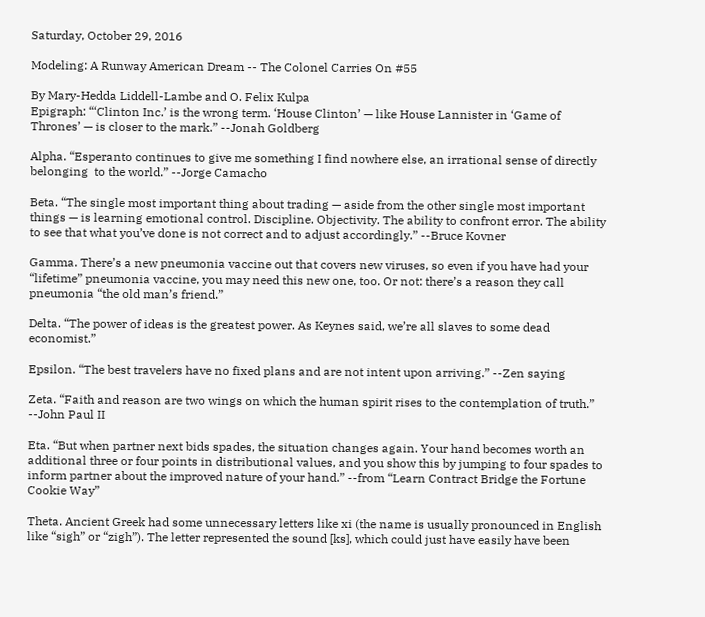Saturday, October 29, 2016

Modeling: A Runway American Dream -- The Colonel Carries On #55

By Mary-Hedda Liddell-Lambe and O. Felix Kulpa
Epigraph: “‘Clinton Inc.’ is the wrong term. ‘House Clinton’ — like House Lannister in ‘Game of Thrones’ — is closer to the mark.” --Jonah Goldberg

Alpha. “Esperanto continues to give me something I find nowhere else, an irrational sense of directly belonging  to the world.” --Jorge Camacho

Beta. “The single most important thing about trading — aside from the other single most important things — is learning emotional control. Discipline. Objectivity. The ability to confront error. The ability to see that what you’ve done is not correct and to adjust accordingly.” --Bruce Kovner

Gamma. There’s a new pneumonia vaccine out that covers new viruses, so even if you have had your “lifetime” pneumonia vaccine, you may need this new one, too. Or not: there’s a reason they call pneumonia “the old man’s friend.”

Delta. “The power of ideas is the greatest power. As Keynes said, we’re all slaves to some dead economist.”

Epsilon. “The best travelers have no fixed plans and are not intent upon arriving.” --Zen saying

Zeta. “Faith and reason are two wings on which the human spirit rises to the contemplation of truth.” --John Paul II

Eta. “But when partner next bids spades, the situation changes again. Your hand becomes worth an additional three or four points in distributional values, and you show this by jumping to four spades to inform partner about the improved nature of your hand.” --from “Learn Contract Bridge the Fortune Cookie Way”

Theta. Ancient Greek had some unnecessary letters like xi (the name is usually pronounced in English like “sigh” or “zigh”). The letter represented the sound [ks], which could just have easily have been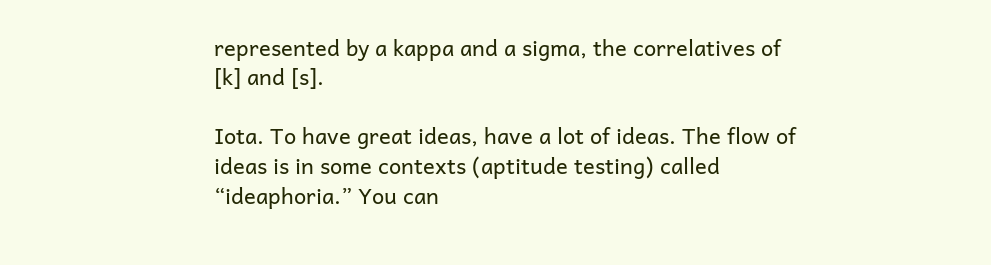represented by a kappa and a sigma, the correlatives of [k] and [s].

Iota. To have great ideas, have a lot of ideas. The flow of ideas is in some contexts (aptitude testing) called “ideaphoria.” You can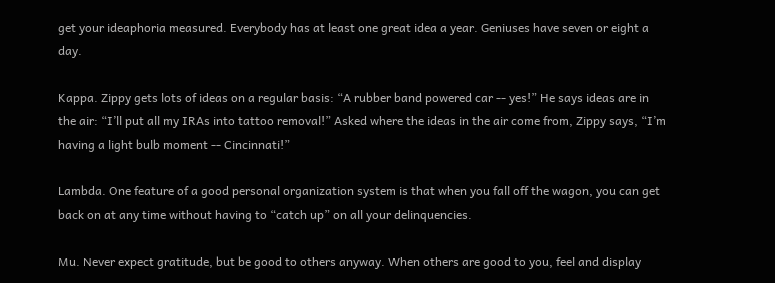get your ideaphoria measured. Everybody has at least one great idea a year. Geniuses have seven or eight a day.

Kappa. Zippy gets lots of ideas on a regular basis: “A rubber band powered car -- yes!” He says ideas are in the air: “I’ll put all my IRAs into tattoo removal!” Asked where the ideas in the air come from, Zippy says, “I’m having a light bulb moment -- Cincinnati!”

Lambda. One feature of a good personal organization system is that when you fall off the wagon, you can get back on at any time without having to “catch up” on all your delinquencies.

Mu. Never expect gratitude, but be good to others anyway. When others are good to you, feel and display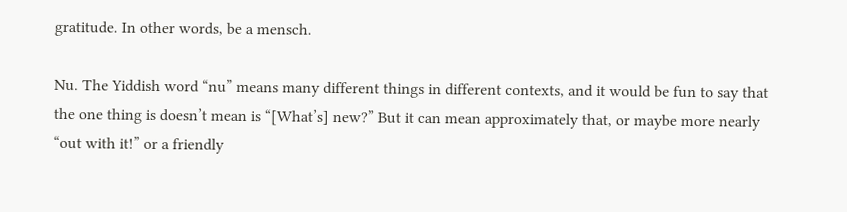gratitude. In other words, be a mensch.

Nu. The Yiddish word “nu” means many different things in different contexts, and it would be fun to say that the one thing is doesn’t mean is “[What’s] new?” But it can mean approximately that, or maybe more nearly “out with it!” or a friendly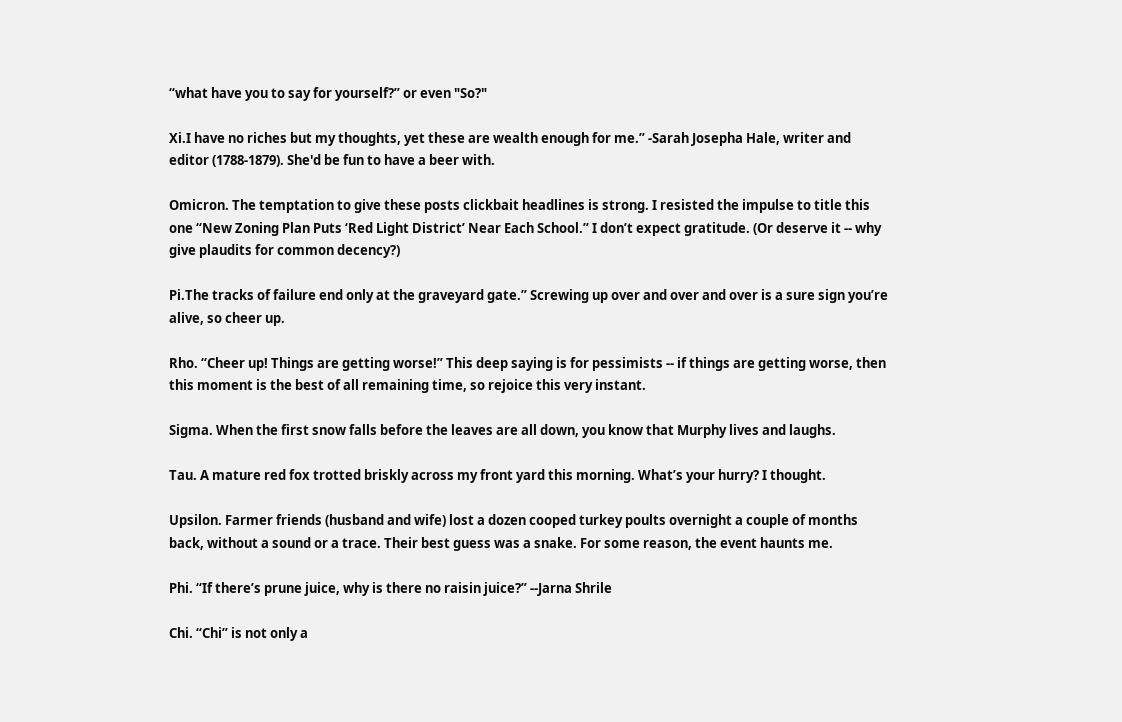“what have you to say for yourself?” or even "So?"

Xi.I have no riches but my thoughts, yet these are wealth enough for me.” -Sarah Josepha Hale, writer and editor (1788-1879). She'd be fun to have a beer with.

Omicron. The temptation to give these posts clickbait headlines is strong. I resisted the impulse to title this one “New Zoning Plan Puts ‘Red Light District’ Near Each School.” I don’t expect gratitude. (Or deserve it -- why give plaudits for common decency?)

Pi.The tracks of failure end only at the graveyard gate.” Screwing up over and over and over is a sure sign you’re alive, so cheer up.

Rho. “Cheer up! Things are getting worse!” This deep saying is for pessimists -- if things are getting worse, then this moment is the best of all remaining time, so rejoice this very instant.

Sigma. When the first snow falls before the leaves are all down, you know that Murphy lives and laughs.

Tau. A mature red fox trotted briskly across my front yard this morning. What’s your hurry? I thought.

Upsilon. Farmer friends (husband and wife) lost a dozen cooped turkey poults overnight a couple of months back, without a sound or a trace. Their best guess was a snake. For some reason, the event haunts me.

Phi. “If there’s prune juice, why is there no raisin juice?” --Jarna Shrile

Chi. “Chi” is not only a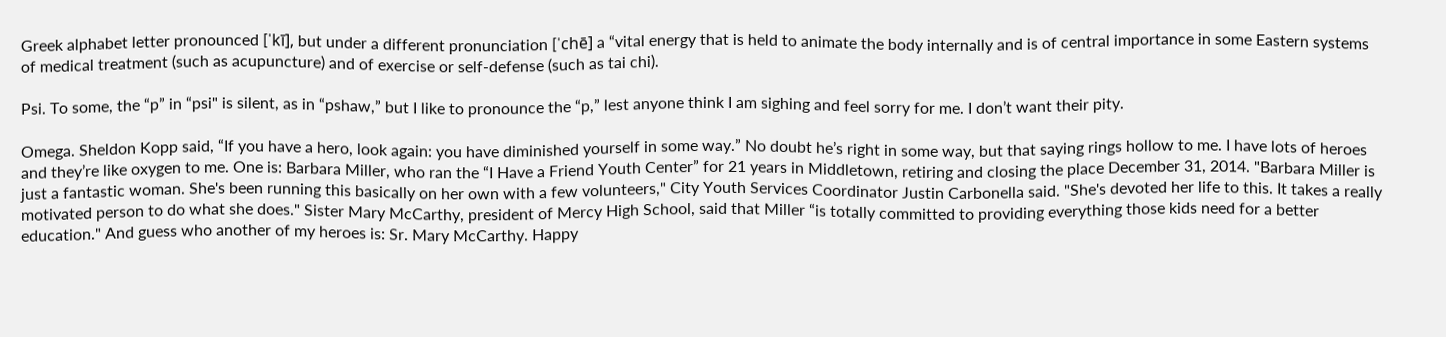Greek alphabet letter pronounced [ˈkī], but under a different pronunciation [ˈchē] a “vital energy that is held to animate the body internally and is of central importance in some Eastern systems of medical treatment (such as acupuncture) and of exercise or self-defense (such as tai chi).

Psi. To some, the “p” in “psi" is silent, as in “pshaw,” but I like to pronounce the “p,” lest anyone think I am sighing and feel sorry for me. I don’t want their pity.

Omega. Sheldon Kopp said, “If you have a hero, look again: you have diminished yourself in some way.” No doubt he’s right in some way, but that saying rings hollow to me. I have lots of heroes and they’re like oxygen to me. One is: Barbara Miller, who ran the “I Have a Friend Youth Center” for 21 years in Middletown, retiring and closing the place December 31, 2014. "Barbara Miller is just a fantastic woman. She's been running this basically on her own with a few volunteers," City Youth Services Coordinator Justin Carbonella said. "She's devoted her life to this. It takes a really motivated person to do what she does." Sister Mary McCarthy, president of Mercy High School, said that Miller “is totally committed to providing everything those kids need for a better education." And guess who another of my heroes is: Sr. Mary McCarthy. Happy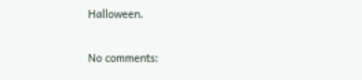Halloween.

No comments: